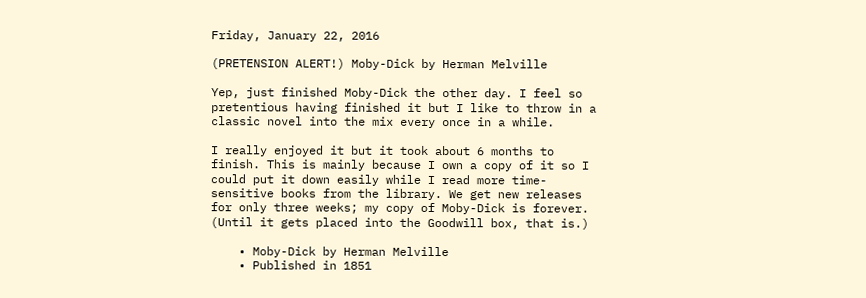Friday, January 22, 2016

(PRETENSION ALERT!) Moby-Dick by Herman Melville

Yep, just finished Moby-Dick the other day. I feel so pretentious having finished it but I like to throw in a classic novel into the mix every once in a while.

I really enjoyed it but it took about 6 months to finish. This is mainly because I own a copy of it so I could put it down easily while I read more time-sensitive books from the library. We get new releases for only three weeks; my copy of Moby-Dick is forever. (Until it gets placed into the Goodwill box, that is.)

    • Moby-Dick by Herman Melville
    • Published in 1851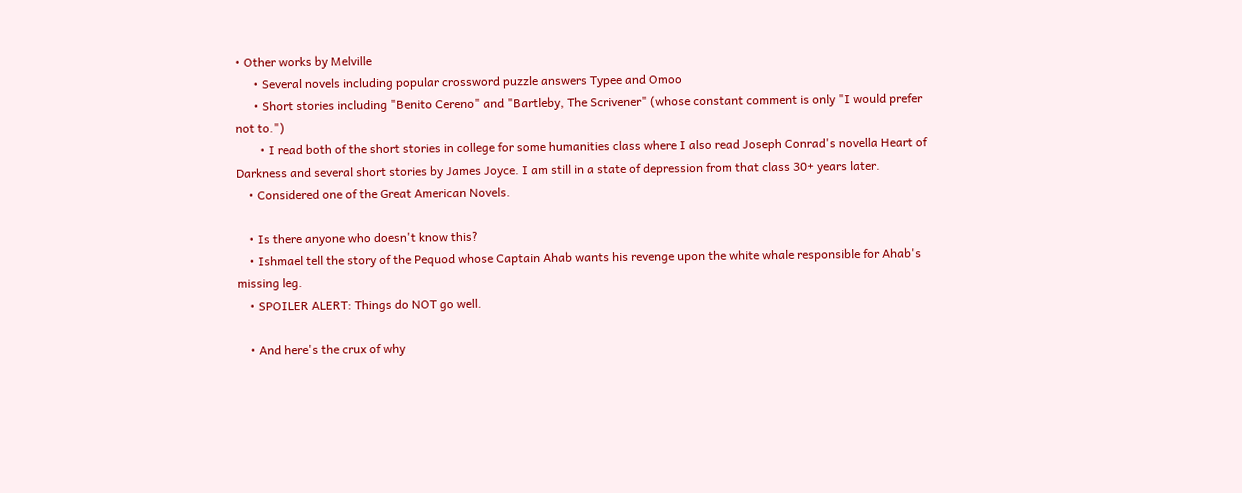• Other works by Melville
      • Several novels including popular crossword puzzle answers Typee and Omoo
      • Short stories including "Benito Cereno" and "Bartleby, The Scrivener" (whose constant comment is only "I would prefer not to.")
        • I read both of the short stories in college for some humanities class where I also read Joseph Conrad's novella Heart of Darkness and several short stories by James Joyce. I am still in a state of depression from that class 30+ years later.
    • Considered one of the Great American Novels.

    • Is there anyone who doesn't know this?
    • Ishmael tell the story of the Pequod whose Captain Ahab wants his revenge upon the white whale responsible for Ahab's missing leg.
    • SPOILER ALERT: Things do NOT go well.

    • And here's the crux of why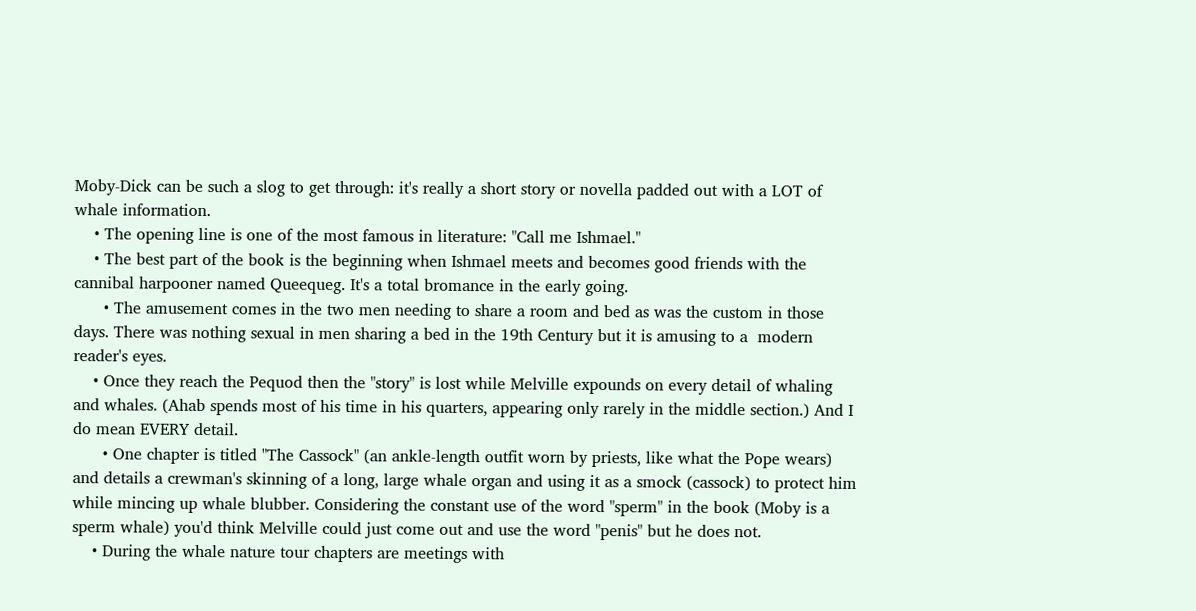Moby-Dick can be such a slog to get through: it's really a short story or novella padded out with a LOT of whale information.
    • The opening line is one of the most famous in literature: "Call me Ishmael."
    • The best part of the book is the beginning when Ishmael meets and becomes good friends with the cannibal harpooner named Queequeg. It's a total bromance in the early going.
      • The amusement comes in the two men needing to share a room and bed as was the custom in those days. There was nothing sexual in men sharing a bed in the 19th Century but it is amusing to a  modern reader's eyes.
    • Once they reach the Pequod then the "story" is lost while Melville expounds on every detail of whaling and whales. (Ahab spends most of his time in his quarters, appearing only rarely in the middle section.) And I do mean EVERY detail.
      • One chapter is titled "The Cassock" (an ankle-length outfit worn by priests, like what the Pope wears) and details a crewman's skinning of a long, large whale organ and using it as a smock (cassock) to protect him while mincing up whale blubber. Considering the constant use of the word "sperm" in the book (Moby is a sperm whale) you'd think Melville could just come out and use the word "penis" but he does not.
    • During the whale nature tour chapters are meetings with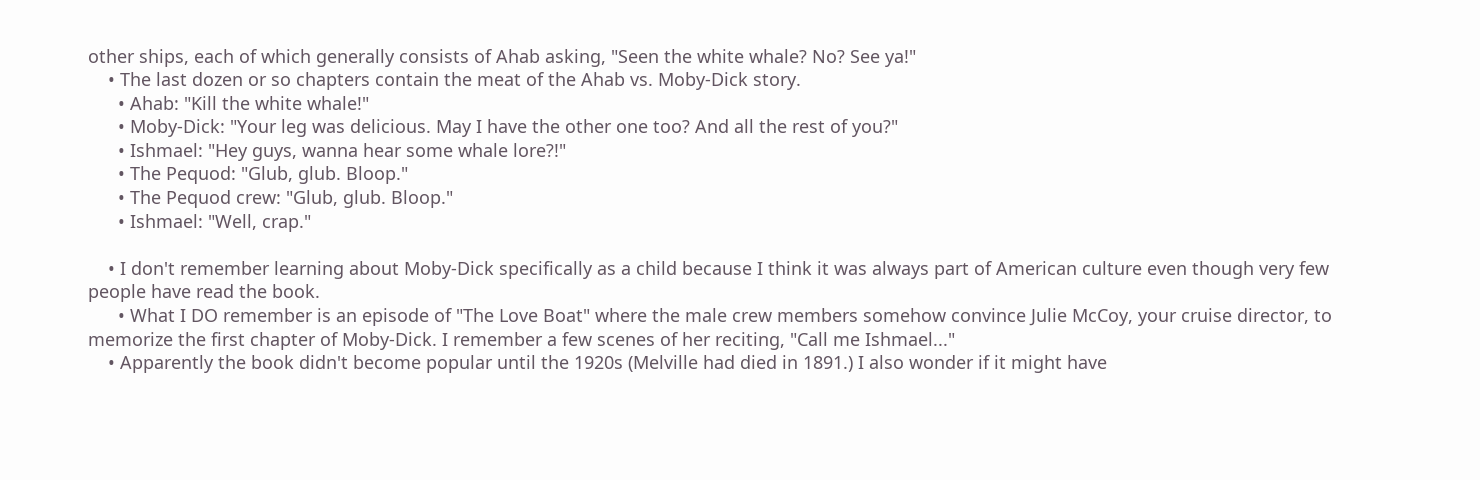other ships, each of which generally consists of Ahab asking, "Seen the white whale? No? See ya!"
    • The last dozen or so chapters contain the meat of the Ahab vs. Moby-Dick story.
      • Ahab: "Kill the white whale!"
      • Moby-Dick: "Your leg was delicious. May I have the other one too? And all the rest of you?"
      • Ishmael: "Hey guys, wanna hear some whale lore?!"
      • The Pequod: "Glub, glub. Bloop."
      • The Pequod crew: "Glub, glub. Bloop."
      • Ishmael: "Well, crap."

    • I don't remember learning about Moby-Dick specifically as a child because I think it was always part of American culture even though very few people have read the book.
      • What I DO remember is an episode of "The Love Boat" where the male crew members somehow convince Julie McCoy, your cruise director, to memorize the first chapter of Moby-Dick. I remember a few scenes of her reciting, "Call me Ishmael..."
    • Apparently the book didn't become popular until the 1920s (Melville had died in 1891.) I also wonder if it might have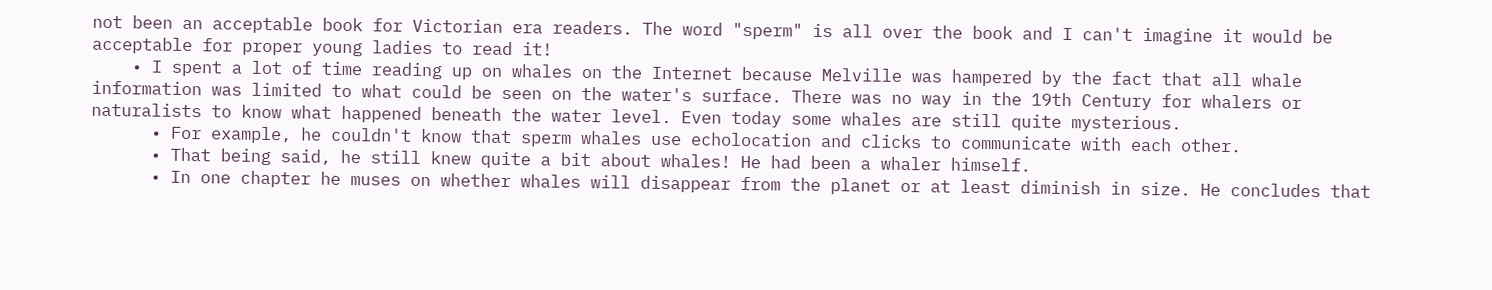not been an acceptable book for Victorian era readers. The word "sperm" is all over the book and I can't imagine it would be acceptable for proper young ladies to read it!
    • I spent a lot of time reading up on whales on the Internet because Melville was hampered by the fact that all whale information was limited to what could be seen on the water's surface. There was no way in the 19th Century for whalers or naturalists to know what happened beneath the water level. Even today some whales are still quite mysterious.
      • For example, he couldn't know that sperm whales use echolocation and clicks to communicate with each other.
      • That being said, he still knew quite a bit about whales! He had been a whaler himself.
      • In one chapter he muses on whether whales will disappear from the planet or at least diminish in size. He concludes that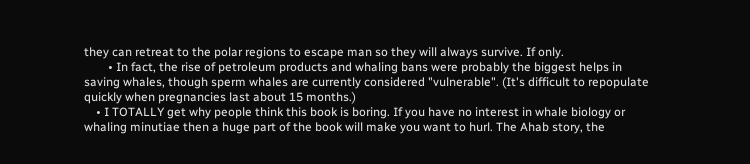they can retreat to the polar regions to escape man so they will always survive. If only.
        • In fact, the rise of petroleum products and whaling bans were probably the biggest helps in saving whales, though sperm whales are currently considered "vulnerable". (It's difficult to repopulate quickly when pregnancies last about 15 months.)
    • I TOTALLY get why people think this book is boring. If you have no interest in whale biology or whaling minutiae then a huge part of the book will make you want to hurl. The Ahab story, the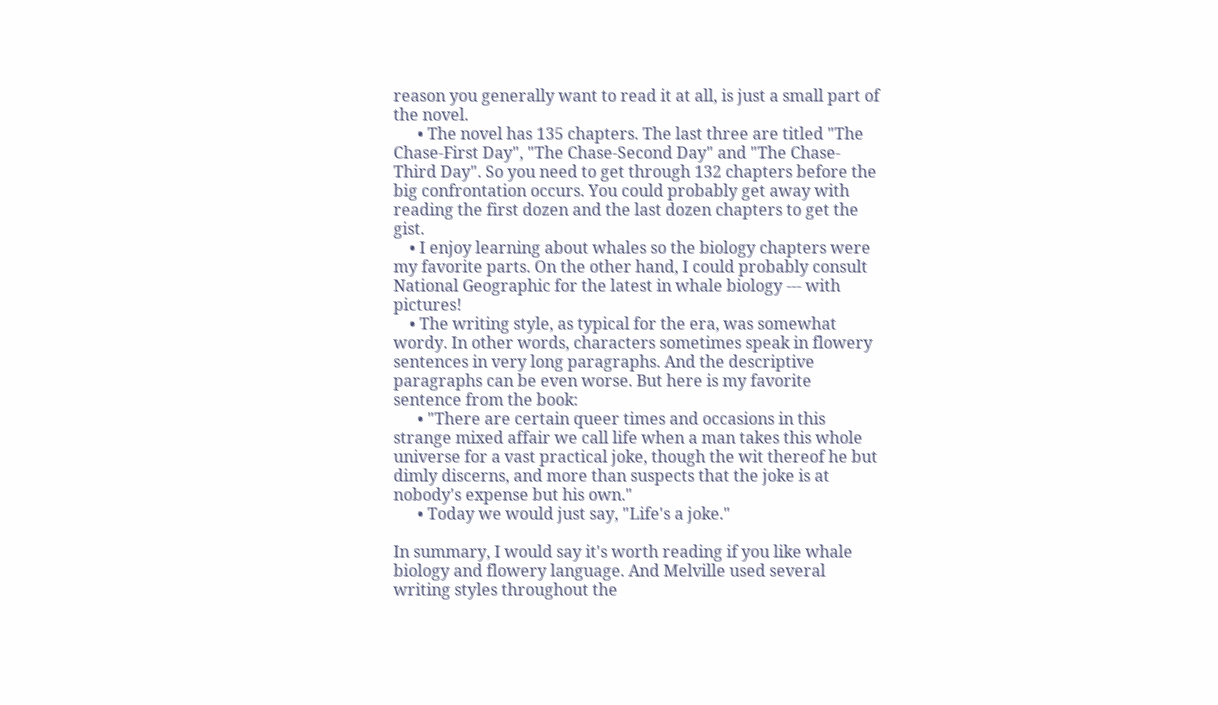reason you generally want to read it at all, is just a small part of the novel.
      • The novel has 135 chapters. The last three are titled "The Chase-First Day", "The Chase-Second Day" and "The Chase-Third Day". So you need to get through 132 chapters before the big confrontation occurs. You could probably get away with reading the first dozen and the last dozen chapters to get the gist.
    • I enjoy learning about whales so the biology chapters were my favorite parts. On the other hand, I could probably consult National Geographic for the latest in whale biology --- with pictures!
    • The writing style, as typical for the era, was somewhat wordy. In other words, characters sometimes speak in flowery sentences in very long paragraphs. And the descriptive paragraphs can be even worse. But here is my favorite sentence from the book:
      • "There are certain queer times and occasions in this strange mixed affair we call life when a man takes this whole universe for a vast practical joke, though the wit thereof he but dimly discerns, and more than suspects that the joke is at nobody's expense but his own."
      • Today we would just say, "Life's a joke."

In summary, I would say it's worth reading if you like whale biology and flowery language. And Melville used several writing styles throughout the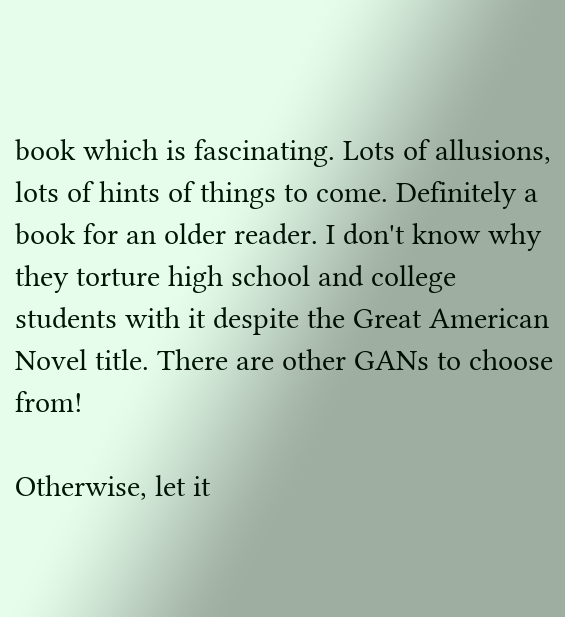book which is fascinating. Lots of allusions, lots of hints of things to come. Definitely a book for an older reader. I don't know why they torture high school and college students with it despite the Great American Novel title. There are other GANs to choose from!

Otherwise, let it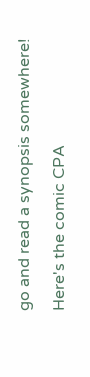go and read a synopsis somewhere!

Here's the comic CPA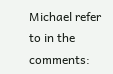Michael refer to in the comments: